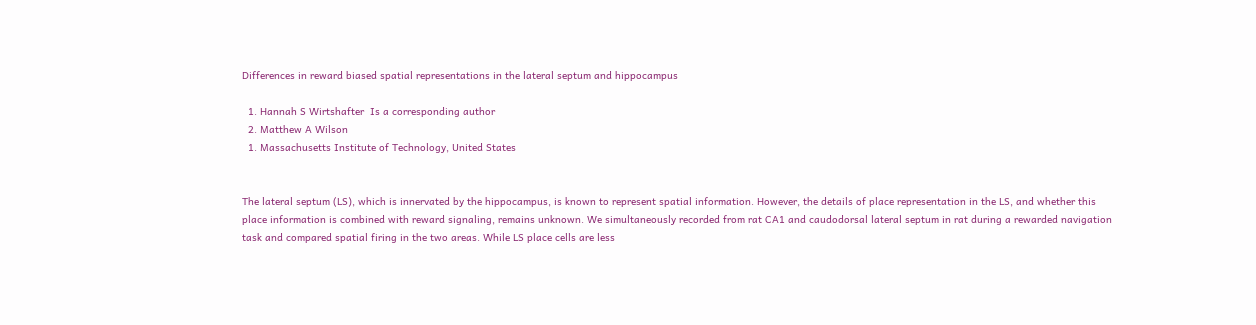Differences in reward biased spatial representations in the lateral septum and hippocampus

  1. Hannah S Wirtshafter  Is a corresponding author
  2. Matthew A Wilson
  1. Massachusetts Institute of Technology, United States


The lateral septum (LS), which is innervated by the hippocampus, is known to represent spatial information. However, the details of place representation in the LS, and whether this place information is combined with reward signaling, remains unknown. We simultaneously recorded from rat CA1 and caudodorsal lateral septum in rat during a rewarded navigation task and compared spatial firing in the two areas. While LS place cells are less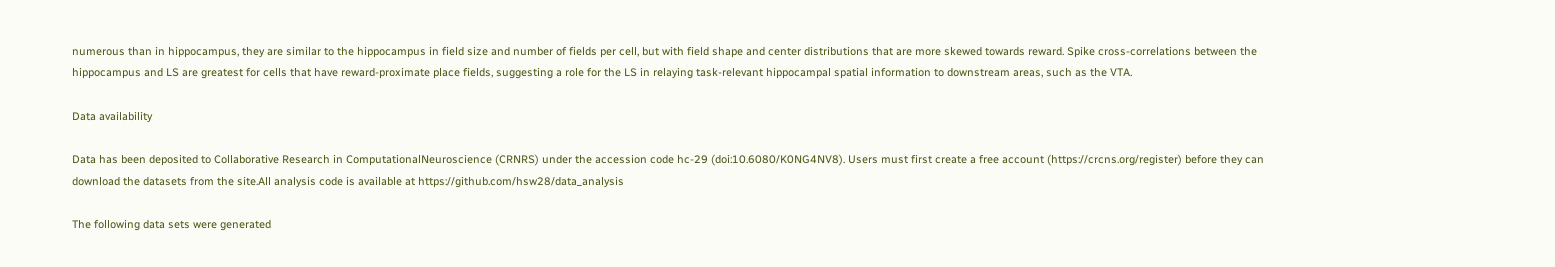numerous than in hippocampus, they are similar to the hippocampus in field size and number of fields per cell, but with field shape and center distributions that are more skewed towards reward. Spike cross-correlations between the hippocampus and LS are greatest for cells that have reward-proximate place fields, suggesting a role for the LS in relaying task-relevant hippocampal spatial information to downstream areas, such as the VTA.

Data availability

Data has been deposited to Collaborative Research in ComputationalNeuroscience (CRNRS) under the accession code hc-29 (doi:10.6080/K0NG4NV8). Users must first create a free account (https://crcns.org/register) before they can download the datasets from the site.All analysis code is available at https://github.com/hsw28/data_analysis

The following data sets were generated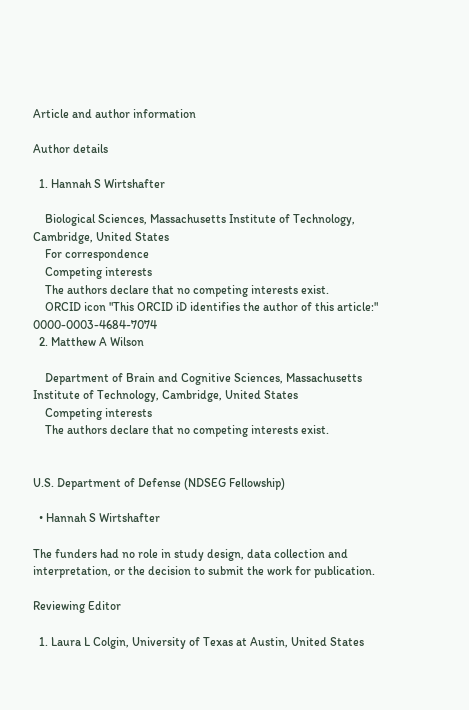Article and author information

Author details

  1. Hannah S Wirtshafter

    Biological Sciences, Massachusetts Institute of Technology, Cambridge, United States
    For correspondence
    Competing interests
    The authors declare that no competing interests exist.
    ORCID icon "This ORCID iD identifies the author of this article:" 0000-0003-4684-7074
  2. Matthew A Wilson

    Department of Brain and Cognitive Sciences, Massachusetts Institute of Technology, Cambridge, United States
    Competing interests
    The authors declare that no competing interests exist.


U.S. Department of Defense (NDSEG Fellowship)

  • Hannah S Wirtshafter

The funders had no role in study design, data collection and interpretation, or the decision to submit the work for publication.

Reviewing Editor

  1. Laura L Colgin, University of Texas at Austin, United States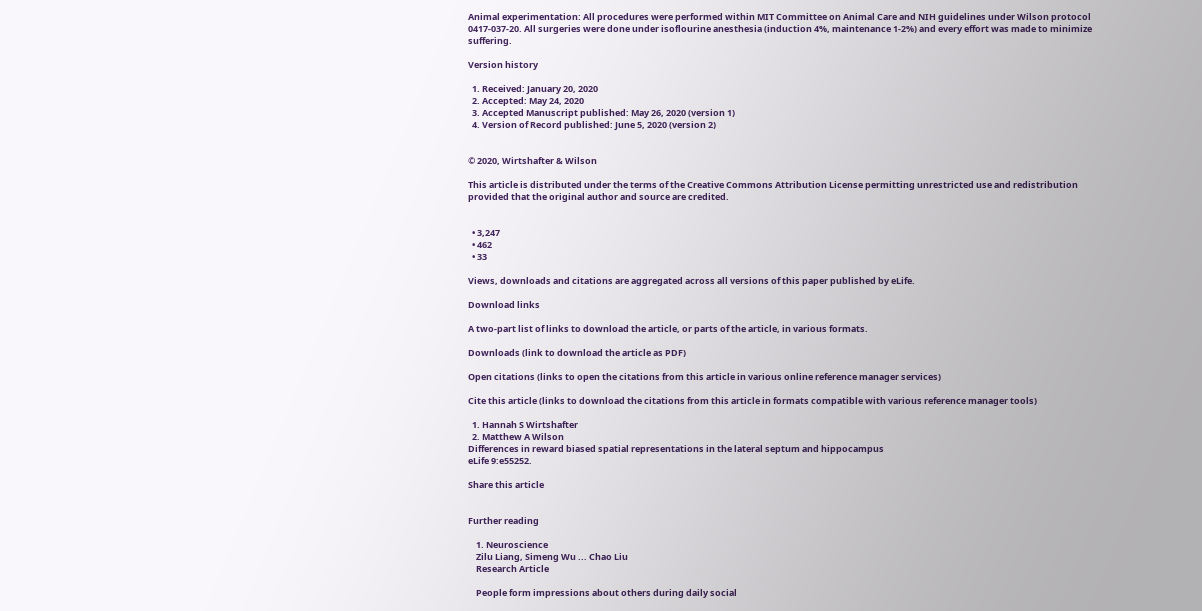Animal experimentation: All procedures were performed within MIT Committee on Animal Care and NIH guidelines under Wilson protocol 0417-037-20. All surgeries were done under isoflourine anesthesia (induction 4%, maintenance 1-2%) and every effort was made to minimize suffering.

Version history

  1. Received: January 20, 2020
  2. Accepted: May 24, 2020
  3. Accepted Manuscript published: May 26, 2020 (version 1)
  4. Version of Record published: June 5, 2020 (version 2)


© 2020, Wirtshafter & Wilson

This article is distributed under the terms of the Creative Commons Attribution License permitting unrestricted use and redistribution provided that the original author and source are credited.


  • 3,247
  • 462
  • 33

Views, downloads and citations are aggregated across all versions of this paper published by eLife.

Download links

A two-part list of links to download the article, or parts of the article, in various formats.

Downloads (link to download the article as PDF)

Open citations (links to open the citations from this article in various online reference manager services)

Cite this article (links to download the citations from this article in formats compatible with various reference manager tools)

  1. Hannah S Wirtshafter
  2. Matthew A Wilson
Differences in reward biased spatial representations in the lateral septum and hippocampus
eLife 9:e55252.

Share this article


Further reading

    1. Neuroscience
    Zilu Liang, Simeng Wu ... Chao Liu
    Research Article

    People form impressions about others during daily social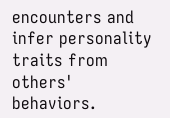encounters and infer personality traits from others' behaviors.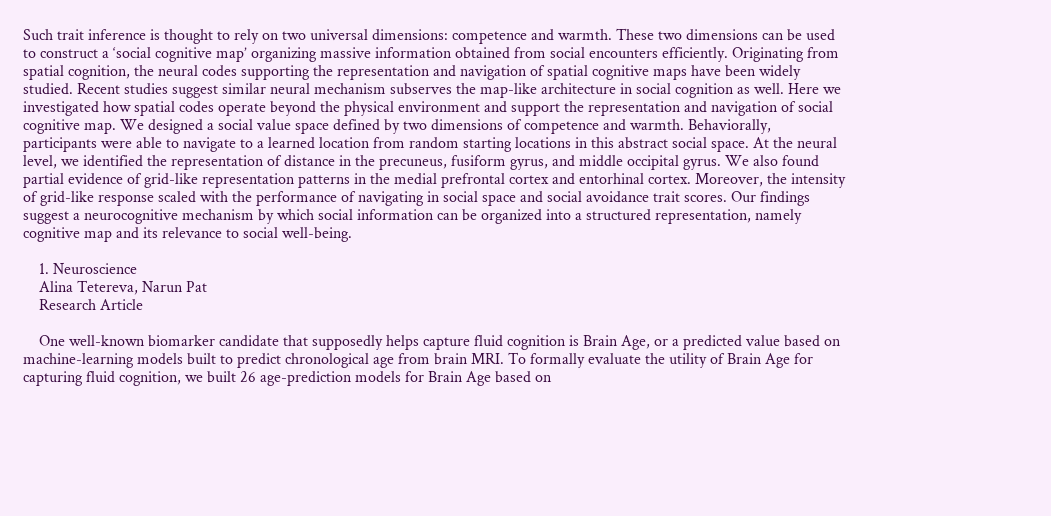Such trait inference is thought to rely on two universal dimensions: competence and warmth. These two dimensions can be used to construct a ‘social cognitive map’ organizing massive information obtained from social encounters efficiently. Originating from spatial cognition, the neural codes supporting the representation and navigation of spatial cognitive maps have been widely studied. Recent studies suggest similar neural mechanism subserves the map-like architecture in social cognition as well. Here we investigated how spatial codes operate beyond the physical environment and support the representation and navigation of social cognitive map. We designed a social value space defined by two dimensions of competence and warmth. Behaviorally, participants were able to navigate to a learned location from random starting locations in this abstract social space. At the neural level, we identified the representation of distance in the precuneus, fusiform gyrus, and middle occipital gyrus. We also found partial evidence of grid-like representation patterns in the medial prefrontal cortex and entorhinal cortex. Moreover, the intensity of grid-like response scaled with the performance of navigating in social space and social avoidance trait scores. Our findings suggest a neurocognitive mechanism by which social information can be organized into a structured representation, namely cognitive map and its relevance to social well-being.

    1. Neuroscience
    Alina Tetereva, Narun Pat
    Research Article

    One well-known biomarker candidate that supposedly helps capture fluid cognition is Brain Age, or a predicted value based on machine-learning models built to predict chronological age from brain MRI. To formally evaluate the utility of Brain Age for capturing fluid cognition, we built 26 age-prediction models for Brain Age based on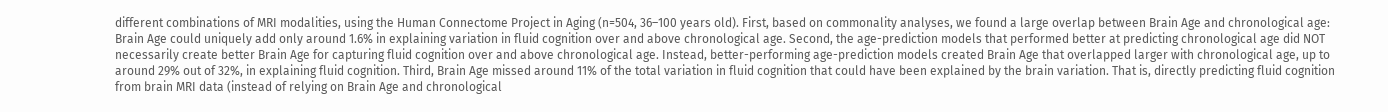different combinations of MRI modalities, using the Human Connectome Project in Aging (n=504, 36–100 years old). First, based on commonality analyses, we found a large overlap between Brain Age and chronological age: Brain Age could uniquely add only around 1.6% in explaining variation in fluid cognition over and above chronological age. Second, the age-prediction models that performed better at predicting chronological age did NOT necessarily create better Brain Age for capturing fluid cognition over and above chronological age. Instead, better-performing age-prediction models created Brain Age that overlapped larger with chronological age, up to around 29% out of 32%, in explaining fluid cognition. Third, Brain Age missed around 11% of the total variation in fluid cognition that could have been explained by the brain variation. That is, directly predicting fluid cognition from brain MRI data (instead of relying on Brain Age and chronological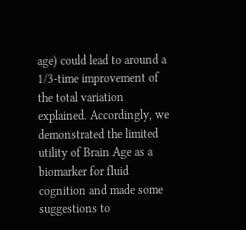age) could lead to around a 1/3-time improvement of the total variation explained. Accordingly, we demonstrated the limited utility of Brain Age as a biomarker for fluid cognition and made some suggestions to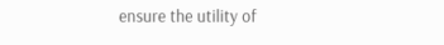ensure the utility of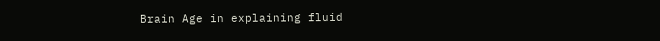Brain Age in explaining fluid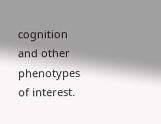cognition and other phenotypes of interest.